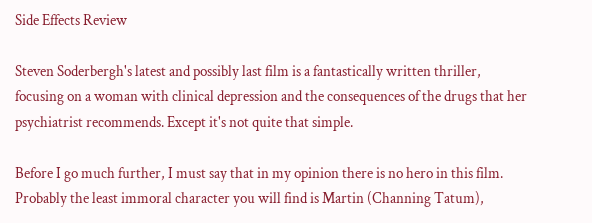Side Effects Review

Steven Soderbergh's latest and possibly last film is a fantastically written thriller, focusing on a woman with clinical depression and the consequences of the drugs that her psychiatrist recommends. Except it's not quite that simple.

Before I go much further, I must say that in my opinion there is no hero in this film. Probably the least immoral character you will find is Martin (Channing Tatum),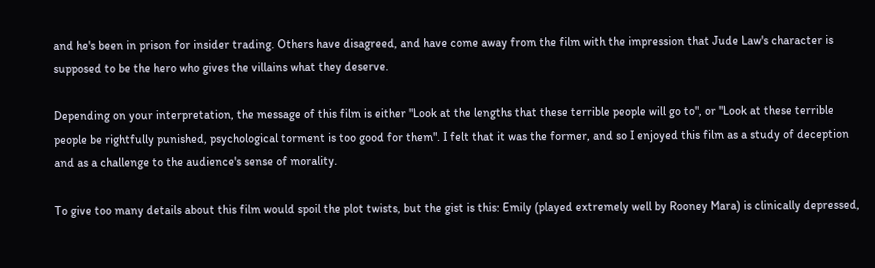and he's been in prison for insider trading. Others have disagreed, and have come away from the film with the impression that Jude Law's character is supposed to be the hero who gives the villains what they deserve.

Depending on your interpretation, the message of this film is either "Look at the lengths that these terrible people will go to", or "Look at these terrible people be rightfully punished, psychological torment is too good for them". I felt that it was the former, and so I enjoyed this film as a study of deception and as a challenge to the audience's sense of morality.

To give too many details about this film would spoil the plot twists, but the gist is this: Emily (played extremely well by Rooney Mara) is clinically depressed,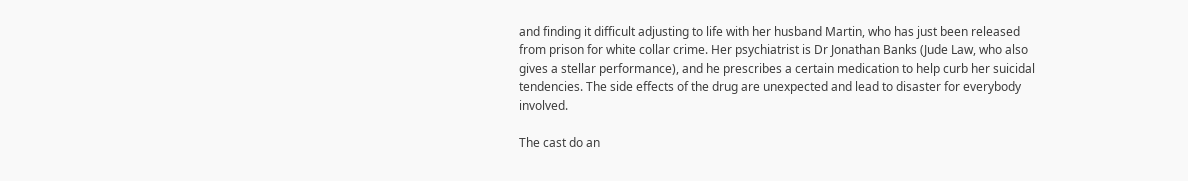and finding it difficult adjusting to life with her husband Martin, who has just been released from prison for white collar crime. Her psychiatrist is Dr Jonathan Banks (Jude Law, who also gives a stellar performance), and he prescribes a certain medication to help curb her suicidal tendencies. The side effects of the drug are unexpected and lead to disaster for everybody involved.

The cast do an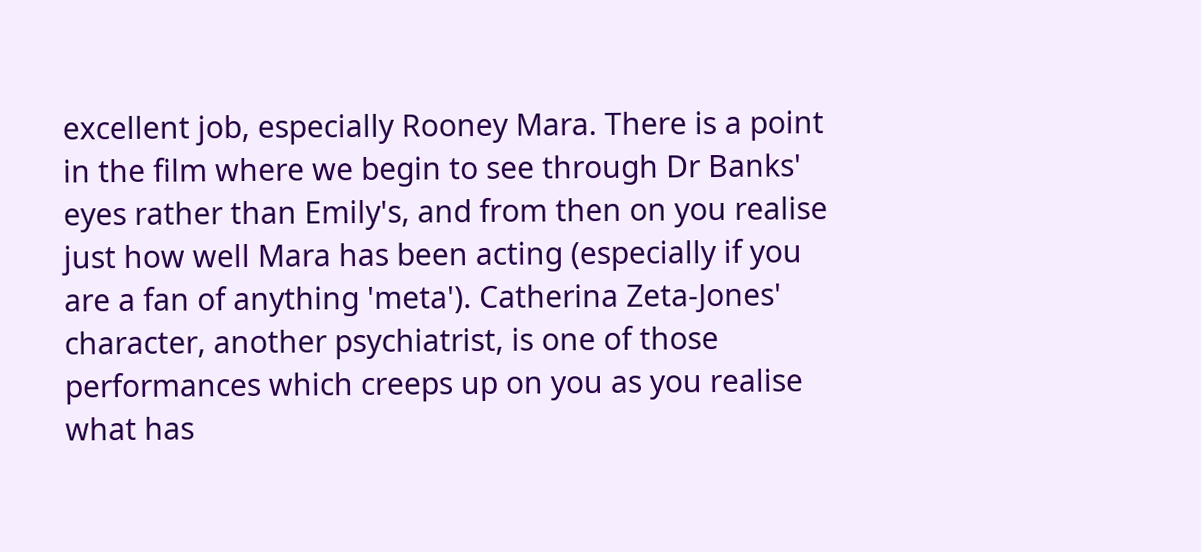excellent job, especially Rooney Mara. There is a point in the film where we begin to see through Dr Banks' eyes rather than Emily's, and from then on you realise just how well Mara has been acting (especially if you are a fan of anything 'meta'). Catherina Zeta-Jones' character, another psychiatrist, is one of those performances which creeps up on you as you realise what has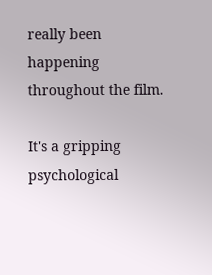really been happening throughout the film.

It's a gripping psychological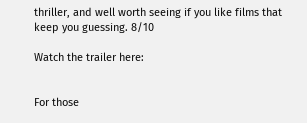thriller, and well worth seeing if you like films that keep you guessing. 8/10

Watch the trailer here:


For those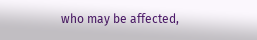who may be affected,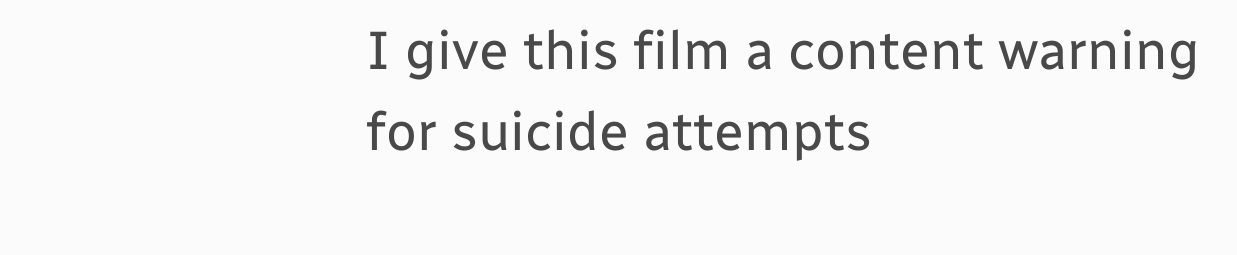I give this film a content warning for suicide attempts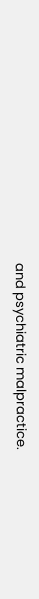and psychiatric malpractice.